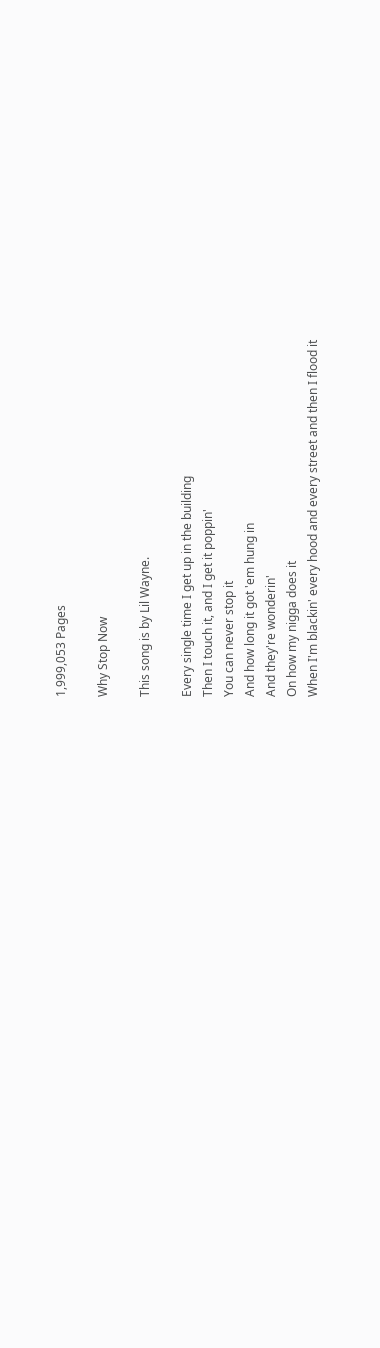1,999,053 Pages

Why Stop Now

This song is by Lil Wayne.

Every single time I get up in the building
Then I touch it, and I get it poppin'
You can never stop it
And how long it got 'em hung in
And they're wonderin'
On how my nigga does it
When I'm blackin' every hood and every street and then I flood it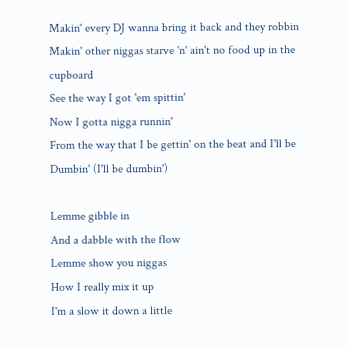Makin' every DJ wanna bring it back and they robbin
Makin' other niggas starve 'n' ain't no food up in the cupboard
See the way I got 'em spittin'
Now I gotta nigga runnin'
From the way that I be gettin' on the beat and I'll be
Dumbin' (I'll be dumbin')

Lemme gibble in
And a dabble with the flow
Lemme show you niggas
How I really mix it up
I'm a slow it down a little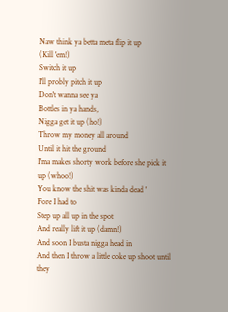Naw think ya betta meta flip it up
(Kill 'em!)
Switch it up
I'll probly pitch it up
Don't wanna see ya
Bottles in ya hands,
Nigga get it up (ho!)
Throw my money all around
Until it hit the ground
I'ma makes shorty work before she pick it up (whoo!)
You know the shit was kinda dead '
Fore I had to
Step up all up in the spot
And really lift it up (damn!)
And soon I busta nigga head in
And then I throw a little coke up shoot until they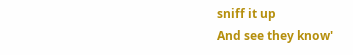sniff it up
And see they know'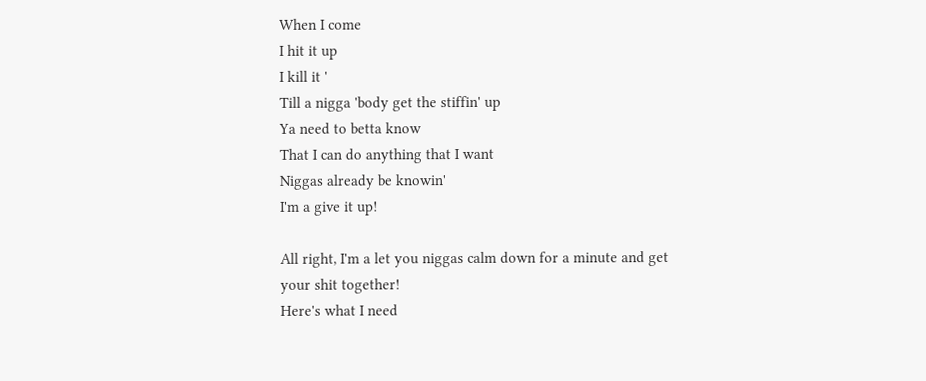When I come
I hit it up
I kill it '
Till a nigga 'body get the stiffin' up
Ya need to betta know
That I can do anything that I want
Niggas already be knowin'
I'm a give it up!

All right, I'm a let you niggas calm down for a minute and get your shit together!
Here's what I need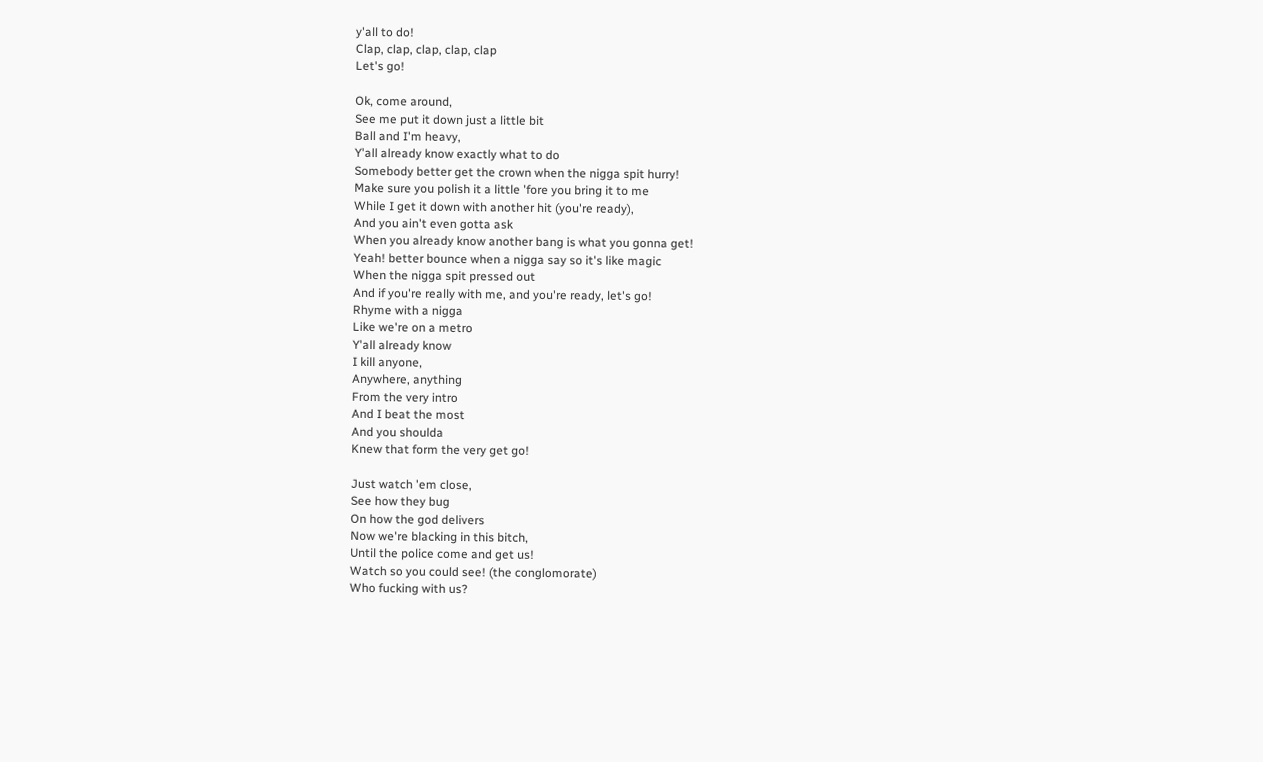y'all to do!
Clap, clap, clap, clap, clap
Let's go!

Ok, come around,
See me put it down just a little bit
Ball and I'm heavy,
Y'all already know exactly what to do
Somebody better get the crown when the nigga spit hurry!
Make sure you polish it a little 'fore you bring it to me
While I get it down with another hit (you're ready),
And you ain't even gotta ask
When you already know another bang is what you gonna get!
Yeah! better bounce when a nigga say so it's like magic
When the nigga spit pressed out
And if you're really with me, and you're ready, let's go!
Rhyme with a nigga
Like we're on a metro
Y'all already know
I kill anyone,
Anywhere, anything
From the very intro
And I beat the most
And you shoulda
Knew that form the very get go!

Just watch 'em close,
See how they bug
On how the god delivers
Now we're blacking in this bitch,
Until the police come and get us!
Watch so you could see! (the conglomorate)
Who fucking with us?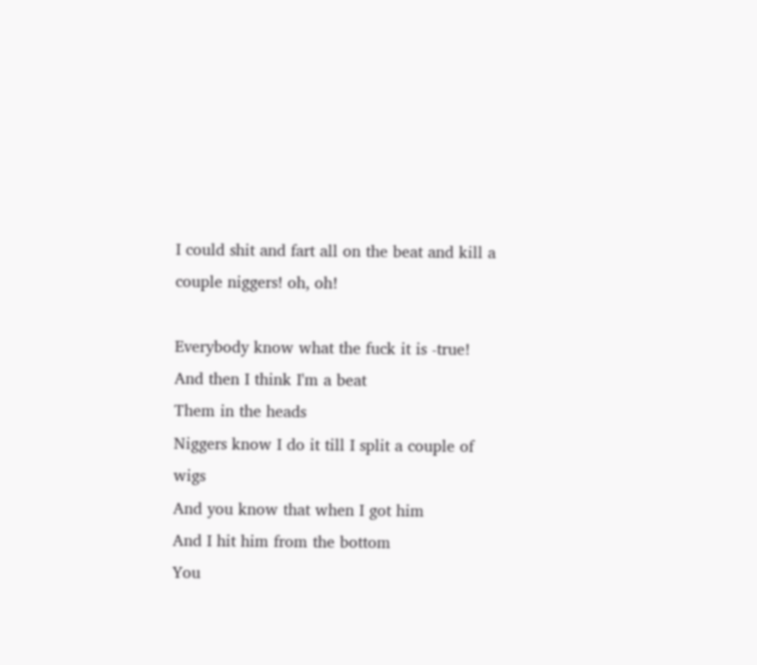I could shit and fart all on the beat and kill a couple niggers! oh, oh!

Everybody know what the fuck it is -true!
And then I think I'm a beat
Them in the heads
Niggers know I do it till I split a couple of wigs
And you know that when I got him
And I hit him from the bottom
You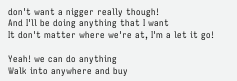don't want a nigger really though!
And I'll be doing anything that I want
It don't matter where we're at, I'm a let it go!

Yeah! we can do anything
Walk into anywhere and buy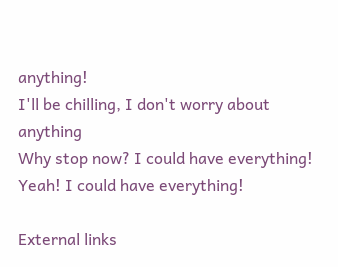anything!
I'll be chilling, I don't worry about anything
Why stop now? I could have everything!
Yeah! I could have everything!

External links